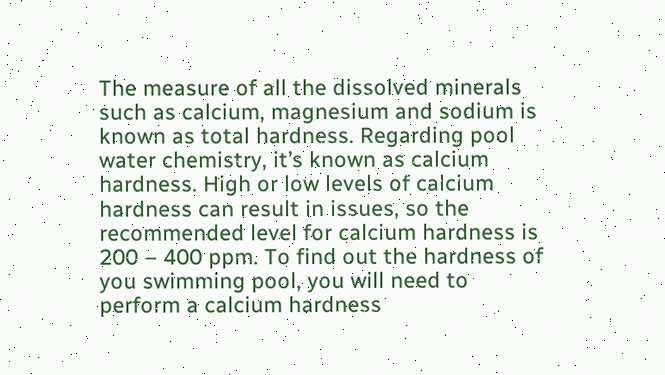The measure of all the dissolved minerals such as calcium, magnesium and sodium is known as total hardness. Regarding pool water chemistry, it’s known as calcium hardness. High or low levels of calcium hardness can result in issues, so the recommended level for calcium hardness is 200 – 400 ppm. To find out the hardness of you swimming pool, you will need to perform a calcium hardness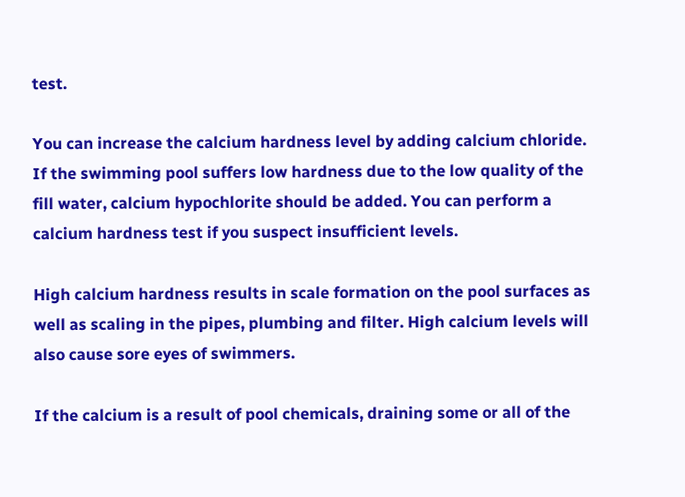test.

You can increase the calcium hardness level by adding calcium chloride. If the swimming pool suffers low hardness due to the low quality of the fill water, calcium hypochlorite should be added. You can perform a calcium hardness test if you suspect insufficient levels.

High calcium hardness results in scale formation on the pool surfaces as well as scaling in the pipes, plumbing and filter. High calcium levels will also cause sore eyes of swimmers.

If the calcium is a result of pool chemicals, draining some or all of the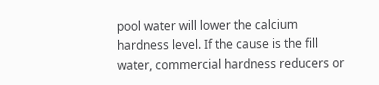pool water will lower the calcium hardness level. If the cause is the fill water, commercial hardness reducers or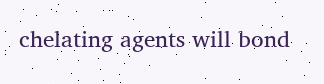chelating agents will bond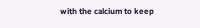with the calcium to keep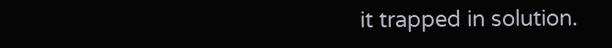it trapped in solution.